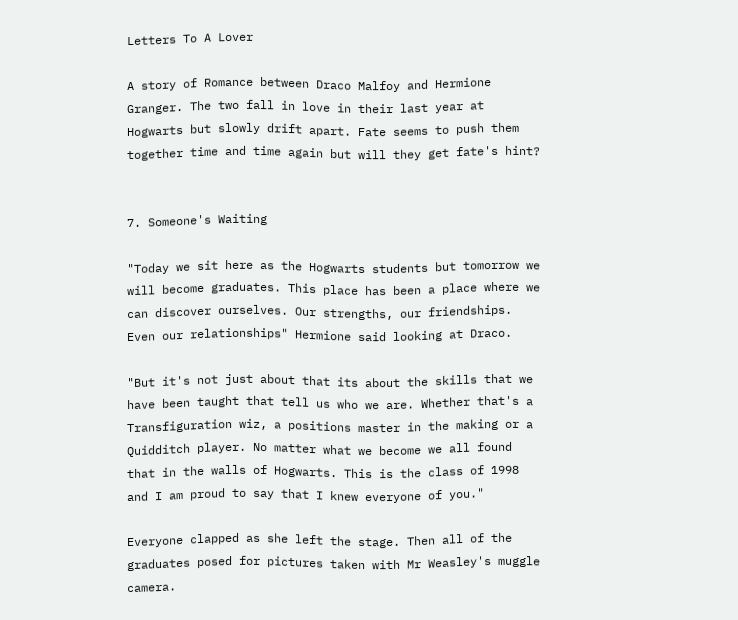Letters To A Lover

A story of Romance between Draco Malfoy and Hermione Granger. The two fall in love in their last year at Hogwarts but slowly drift apart. Fate seems to push them together time and time again but will they get fate's hint?


7. Someone's Waiting

"Today we sit here as the Hogwarts students but tomorrow we will become graduates. This place has been a place where we can discover ourselves. Our strengths, our friendships. Even our relationships" Hermione said looking at Draco.

"But it's not just about that its about the skills that we have been taught that tell us who we are. Whether that's a Transfiguration wiz, a positions master in the making or a Quidditch player. No matter what we become we all found that in the walls of Hogwarts. This is the class of 1998 and I am proud to say that I knew everyone of you."

Everyone clapped as she left the stage. Then all of the graduates posed for pictures taken with Mr Weasley's muggle camera.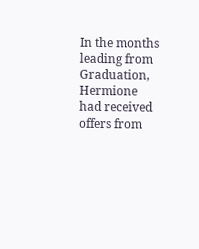In the months leading from Graduation, Hermione had received offers from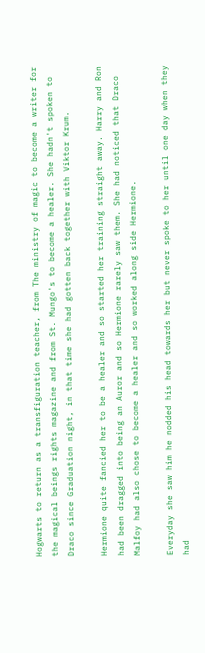Hogwarts to return as a transfiguration teacher, from The ministry of magic to become a writer for the magical beings rights magazine and from St. Mungo's to become a healer. She hadn't spoken to Draco since Graduation night, in that time she had gotten back together with Viktor Krum.

Hermione quite fancied her to be a healer and so started her training straight away. Harry and Ron had been dragged into being an Auror and so Hermione rarely saw them. She had noticed that Draco Malfoy had also chose to become a healer and so worked along side Hermione.

Everyday she saw him he nodded his head towards her but never spoke to her until one day when they had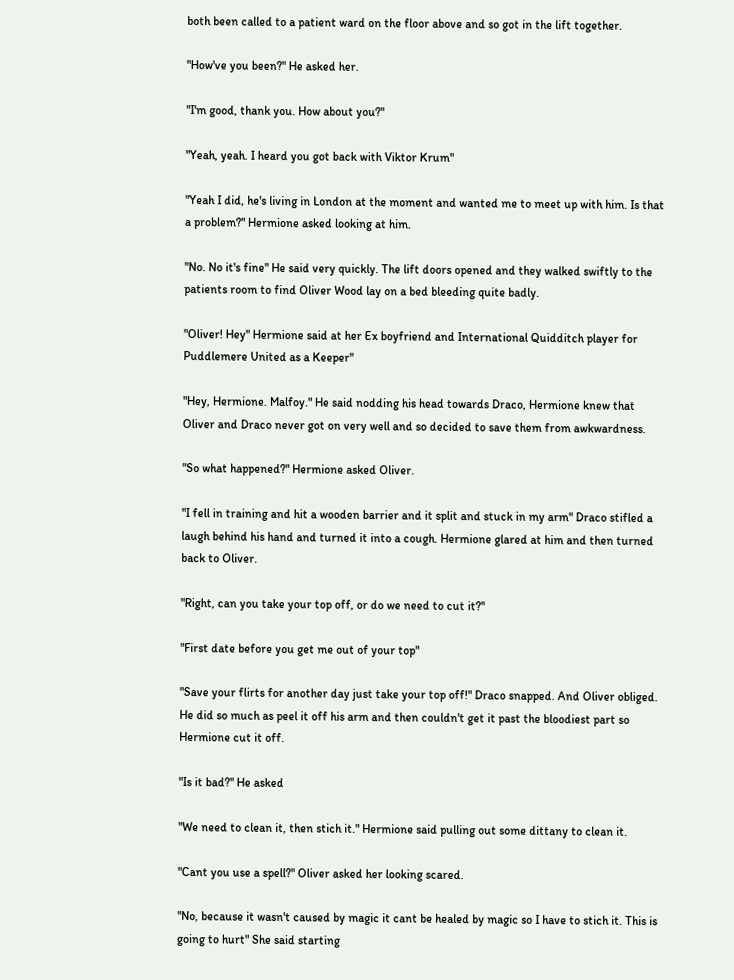both been called to a patient ward on the floor above and so got in the lift together.

"How've you been?" He asked her.

"I'm good, thank you. How about you?"

"Yeah, yeah. I heard you got back with Viktor Krum"

"Yeah I did, he's living in London at the moment and wanted me to meet up with him. Is that a problem?" Hermione asked looking at him.

"No. No it's fine" He said very quickly. The lift doors opened and they walked swiftly to the patients room to find Oliver Wood lay on a bed bleeding quite badly.

"Oliver! Hey" Hermione said at her Ex boyfriend and International Quidditch player for Puddlemere United as a Keeper"

"Hey, Hermione. Malfoy." He said nodding his head towards Draco, Hermione knew that Oliver and Draco never got on very well and so decided to save them from awkwardness.

"So what happened?" Hermione asked Oliver.

"I fell in training and hit a wooden barrier and it split and stuck in my arm" Draco stifled a laugh behind his hand and turned it into a cough. Hermione glared at him and then turned back to Oliver.

"Right, can you take your top off, or do we need to cut it?"

"First date before you get me out of your top"

"Save your flirts for another day just take your top off!" Draco snapped. And Oliver obliged. He did so much as peel it off his arm and then couldn't get it past the bloodiest part so Hermione cut it off.

"Is it bad?" He asked

"We need to clean it, then stich it." Hermione said pulling out some dittany to clean it.

"Cant you use a spell?" Oliver asked her looking scared.

"No, because it wasn't caused by magic it cant be healed by magic so I have to stich it. This is going to hurt" She said starting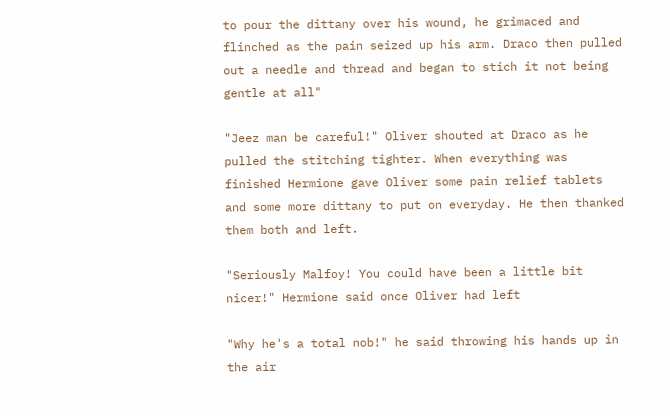to pour the dittany over his wound, he grimaced and flinched as the pain seized up his arm. Draco then pulled out a needle and thread and began to stich it not being gentle at all"

"Jeez man be careful!" Oliver shouted at Draco as he pulled the stitching tighter. When everything was finished Hermione gave Oliver some pain relief tablets and some more dittany to put on everyday. He then thanked them both and left.

"Seriously Malfoy! You could have been a little bit nicer!" Hermione said once Oliver had left

"Why he's a total nob!" he said throwing his hands up in the air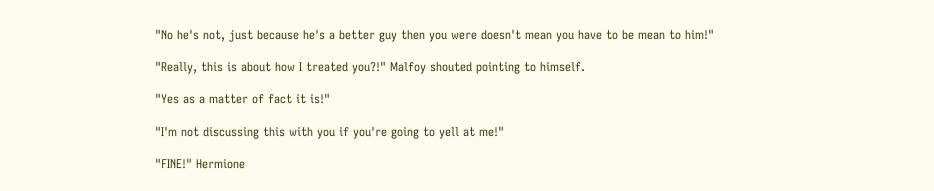"No he's not, just because he's a better guy then you were doesn't mean you have to be mean to him!"

"Really, this is about how I treated you?!" Malfoy shouted pointing to himself.

"Yes as a matter of fact it is!"

"I'm not discussing this with you if you're going to yell at me!"

"FINE!" Hermione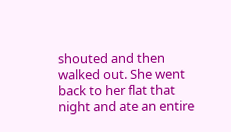shouted and then walked out. She went back to her flat that night and ate an entire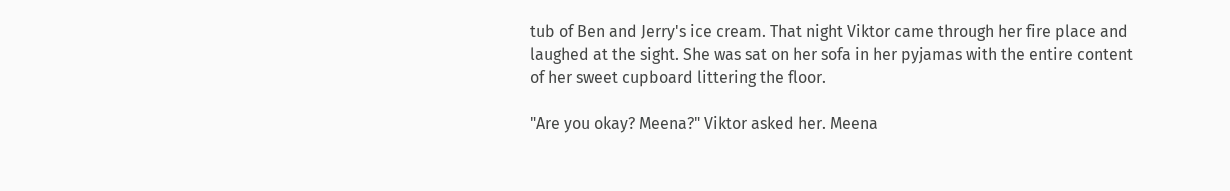tub of Ben and Jerry's ice cream. That night Viktor came through her fire place and laughed at the sight. She was sat on her sofa in her pyjamas with the entire content of her sweet cupboard littering the floor.

"Are you okay? Meena?" Viktor asked her. Meena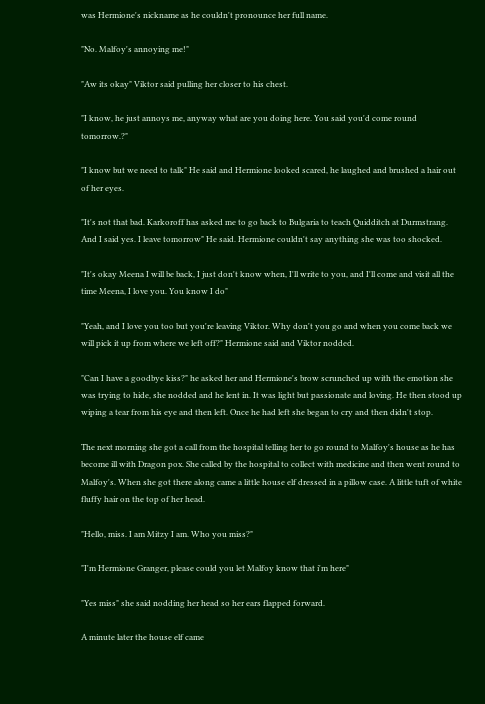was Hermione's nickname as he couldn't pronounce her full name.

"No. Malfoy's annoying me!"

"Aw its okay" Viktor said pulling her closer to his chest.

"I know, he just annoys me, anyway what are you doing here. You said you'd come round tomorrow.?"

"I know but we need to talk" He said and Hermione looked scared, he laughed and brushed a hair out of her eyes.

"It's not that bad. Karkoroff has asked me to go back to Bulgaria to teach Quidditch at Durmstrang. And I said yes. I leave tomorrow" He said. Hermione couldn't say anything she was too shocked.

"It's okay Meena I will be back, I just don't know when, I'll write to you, and I'll come and visit all the time Meena, I love you. You know I do"

"Yeah, and I love you too but you're leaving Viktor. Why don't you go and when you come back we will pick it up from where we left off?" Hermione said and Viktor nodded.

"Can I have a goodbye kiss?" he asked her and Hermione's brow scrunched up with the emotion she was trying to hide, she nodded and he lent in. It was light but passionate and loving. He then stood up wiping a tear from his eye and then left. Once he had left she began to cry and then didn't stop.

The next morning she got a call from the hospital telling her to go round to Malfoy's house as he has become ill with Dragon pox. She called by the hospital to collect with medicine and then went round to Malfoy's. When she got there along came a little house elf dressed in a pillow case. A little tuft of white fluffy hair on the top of her head.

"Hello, miss. I am Mitzy I am. Who you miss?"

"I'm Hermione Granger, please could you let Malfoy know that i'm here"

"Yes miss" she said nodding her head so her ears flapped forward.

A minute later the house elf came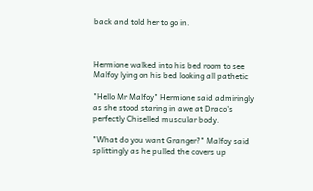back and told her to go in.



Hermione walked into his bed room to see Malfoy lying on his bed looking all pathetic

"Hello Mr Malfoy" Hermione said admiringly as she stood staring in awe at Draco's perfectly Chiselled muscular body.

"What do you want Granger?" Malfoy said splittingly as he pulled the covers up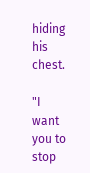hiding his chest.

"I want you to stop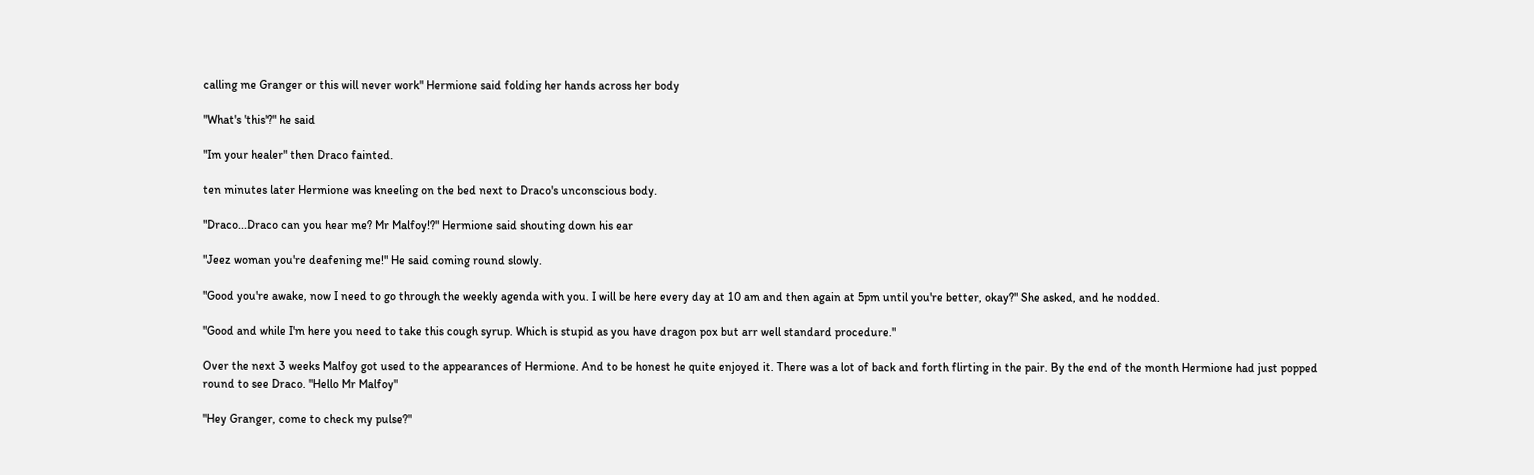calling me Granger or this will never work" Hermione said folding her hands across her body

"What's 'this'?" he said

"Im your healer" then Draco fainted.

ten minutes later Hermione was kneeling on the bed next to Draco's unconscious body.

"Draco...Draco can you hear me? Mr Malfoy!?" Hermione said shouting down his ear

"Jeez woman you're deafening me!" He said coming round slowly.

"Good you're awake, now I need to go through the weekly agenda with you. I will be here every day at 10 am and then again at 5pm until you're better, okay?" She asked, and he nodded.

"Good and while I'm here you need to take this cough syrup. Which is stupid as you have dragon pox but arr well standard procedure."

Over the next 3 weeks Malfoy got used to the appearances of Hermione. And to be honest he quite enjoyed it. There was a lot of back and forth flirting in the pair. By the end of the month Hermione had just popped round to see Draco. "Hello Mr Malfoy"

"Hey Granger, come to check my pulse?"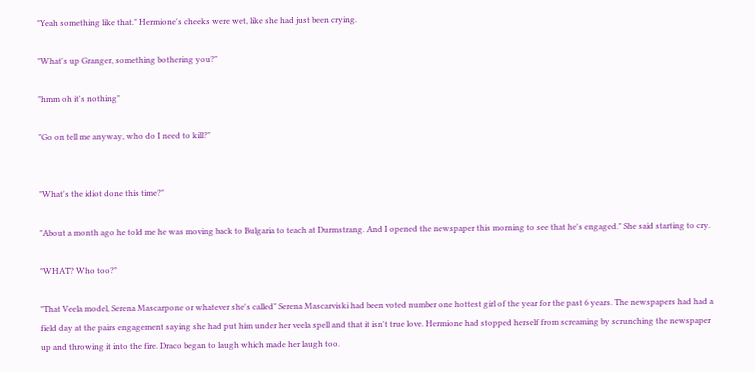"Yeah something like that." Hermione's cheeks were wet, like she had just been crying.

"What's up Granger, something bothering you?"

"hmm oh it's nothing"

"Go on tell me anyway, who do I need to kill?"


"What's the idiot done this time?"

"About a month ago he told me he was moving back to Bulgaria to teach at Durmstrang. And I opened the newspaper this morning to see that he's engaged." She said starting to cry.

"WHAT? Who too?"

"That Veela model, Serena Mascarpone or whatever she's called" Serena Mascarviski had been voted number one hottest girl of the year for the past 6 years. The newspapers had had a field day at the pairs engagement saying she had put him under her veela spell and that it isn't true love. Hermione had stopped herself from screaming by scrunching the newspaper up and throwing it into the fire. Draco began to laugh which made her laugh too.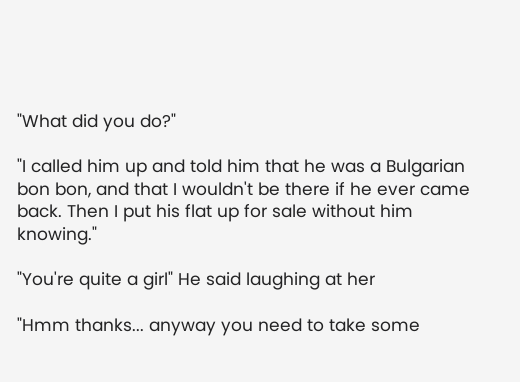"What did you do?"

"I called him up and told him that he was a Bulgarian bon bon, and that I wouldn't be there if he ever came back. Then I put his flat up for sale without him knowing."

"You're quite a girl" He said laughing at her

"Hmm thanks... anyway you need to take some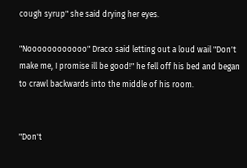cough syrup" she said drying her eyes.

"Noooooooooooo" Draco said letting out a loud wail "Don't make me, I promise ill be good!" he fell off his bed and began to crawl backwards into the middle of his room.


"Don't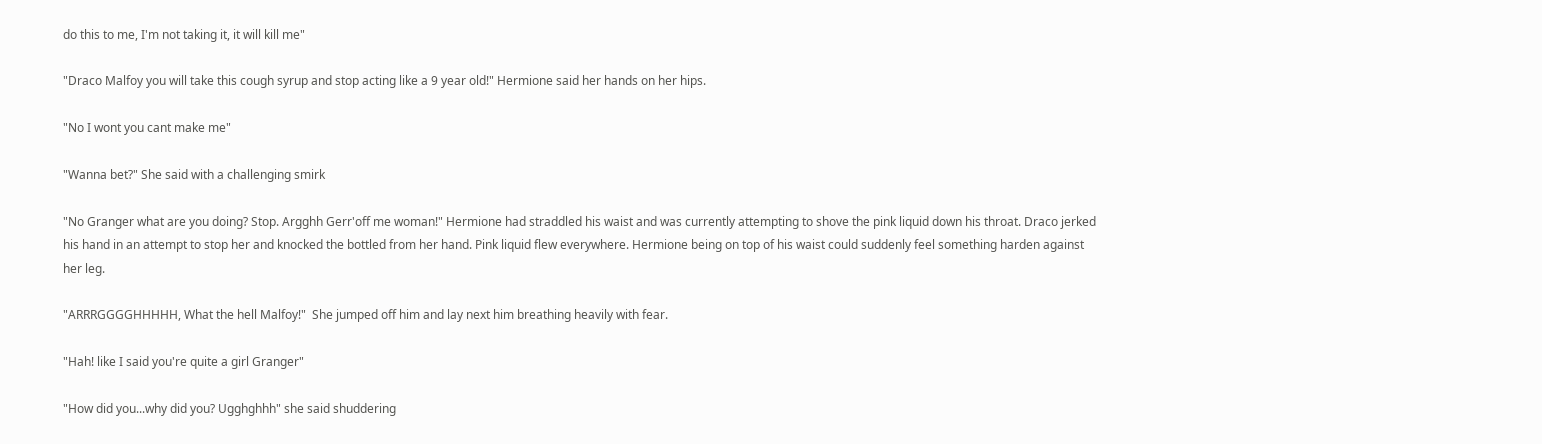do this to me, I'm not taking it, it will kill me"

"Draco Malfoy you will take this cough syrup and stop acting like a 9 year old!" Hermione said her hands on her hips.

"No I wont you cant make me"

"Wanna bet?" She said with a challenging smirk

"No Granger what are you doing? Stop. Argghh Gerr'off me woman!" Hermione had straddled his waist and was currently attempting to shove the pink liquid down his throat. Draco jerked his hand in an attempt to stop her and knocked the bottled from her hand. Pink liquid flew everywhere. Hermione being on top of his waist could suddenly feel something harden against her leg.

"ARRRGGGGHHHHH, What the hell Malfoy!"  She jumped off him and lay next him breathing heavily with fear.

"Hah! like I said you're quite a girl Granger"

"How did you...why did you? Ugghghhh" she said shuddering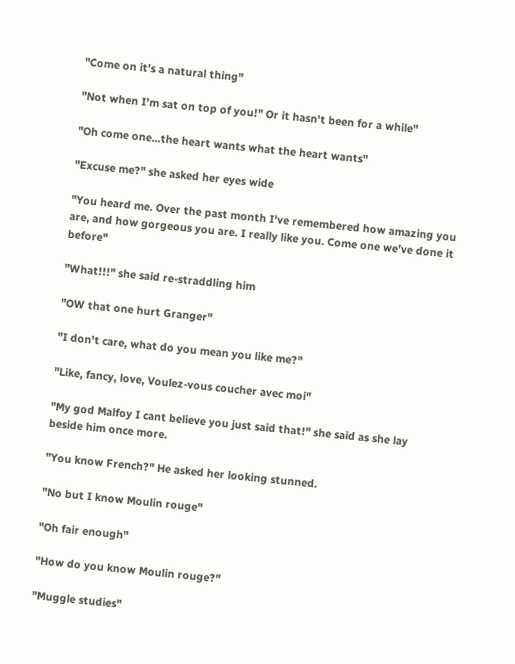"Come on it's a natural thing"

"Not when I'm sat on top of you!" Or it hasn't been for a while"

"Oh come one...the heart wants what the heart wants"

"Excuse me?" she asked her eyes wide

"You heard me. Over the past month I've remembered how amazing you are, and how gorgeous you are. I really like you. Come one we've done it before"

"What!!!" she said re-straddling him

"OW that one hurt Granger"

"I don't care, what do you mean you like me?"

"Like, fancy, love, Voulez-vous coucher avec moi"

"My god Malfoy I cant believe you just said that!" she said as she lay beside him once more.

"You know French?" He asked her looking stunned.

"No but I know Moulin rouge"

"Oh fair enough"

"How do you know Moulin rouge?"

"Muggle studies"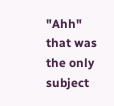"Ahh" that was the only subject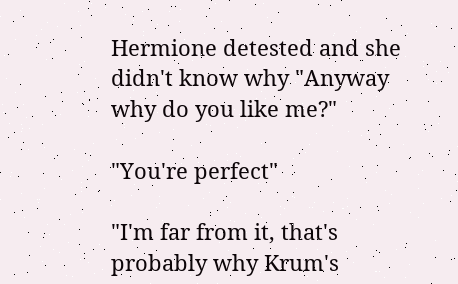Hermione detested and she didn't know why "Anyway why do you like me?"

"You're perfect"

"I'm far from it, that's probably why Krum's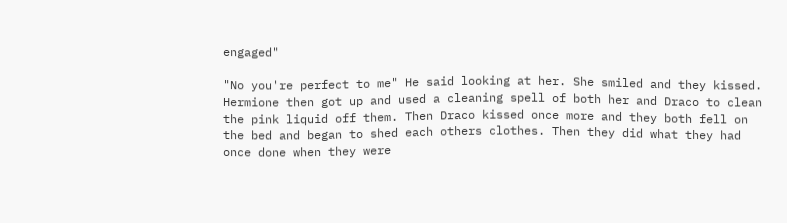engaged"

"No you're perfect to me" He said looking at her. She smiled and they kissed. Hermione then got up and used a cleaning spell of both her and Draco to clean the pink liquid off them. Then Draco kissed once more and they both fell on the bed and began to shed each others clothes. Then they did what they had once done when they were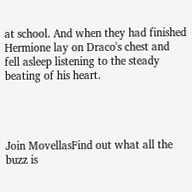at school. And when they had finished Hermione lay on Draco's chest and fell asleep listening to the steady beating of his heart.




Join MovellasFind out what all the buzz is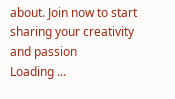about. Join now to start sharing your creativity and passion
Loading ...